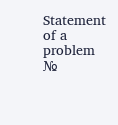Statement of a problem №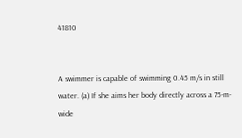41810


A swimmer is capable of swimming 0.45 m/s in still water. (a) If she aims her body directly across a 75-m-wide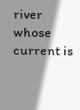river whose current is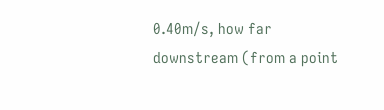0.40m/s, how far downstream (from a point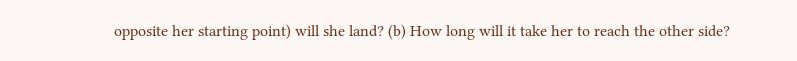opposite her starting point) will she land? (b) How long will it take her to reach the other side?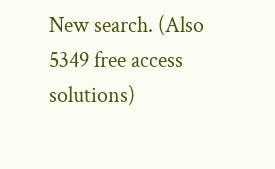New search. (Also 5349 free access solutions)